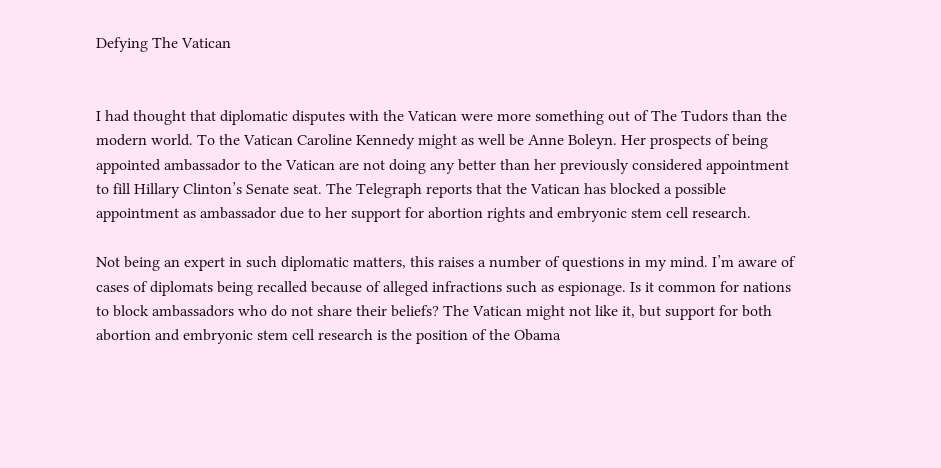Defying The Vatican


I had thought that diplomatic disputes with the Vatican were more something out of The Tudors than the modern world. To the Vatican Caroline Kennedy might as well be Anne Boleyn. Her prospects of being appointed ambassador to the Vatican are not doing any better than her previously considered appointment to fill Hillary Clinton’s Senate seat. The Telegraph reports that the Vatican has blocked a possible appointment as ambassador due to her support for abortion rights and embryonic stem cell research.

Not being an expert in such diplomatic matters, this raises a number of questions in my mind. I’m aware of cases of diplomats being recalled because of alleged infractions such as espionage. Is it common for nations to block ambassadors who do not share their beliefs? The Vatican might not like it, but support for both abortion and embryonic stem cell research is the position of the Obama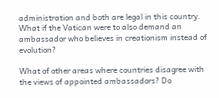administration and both are legal in this country. What if the Vatican were to also demand an ambassador who believes in creationism instead of evolution?

What of other areas where countries disagree with the views of appointed ambassadors? Do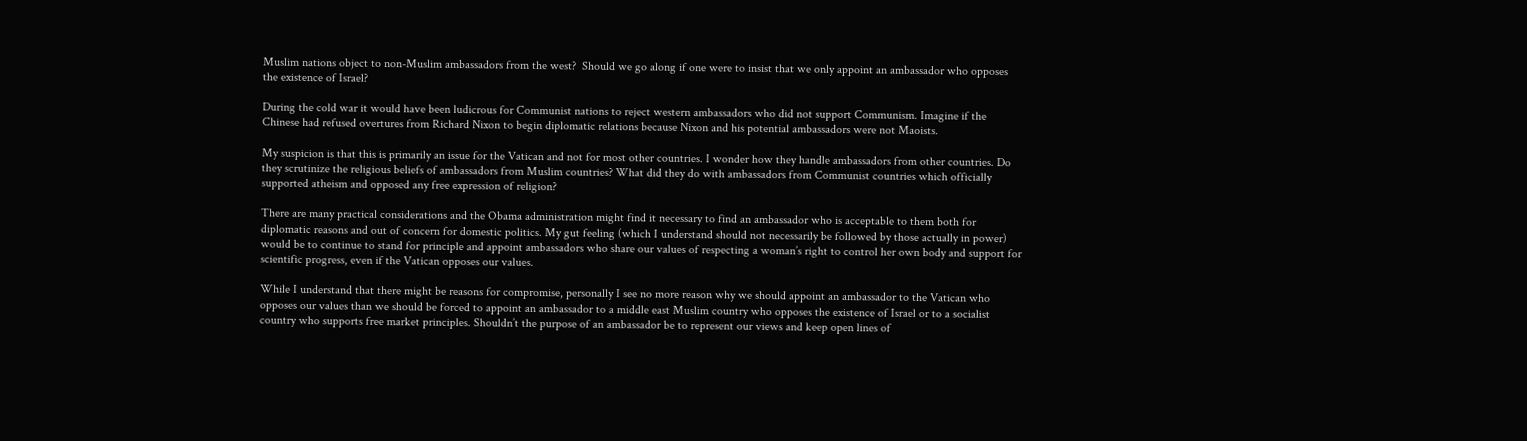Muslim nations object to non-Muslim ambassadors from the west?  Should we go along if one were to insist that we only appoint an ambassador who opposes the existence of Israel?

During the cold war it would have been ludicrous for Communist nations to reject western ambassadors who did not support Communism. Imagine if the Chinese had refused overtures from Richard Nixon to begin diplomatic relations because Nixon and his potential ambassadors were not Maoists.

My suspicion is that this is primarily an issue for the Vatican and not for most other countries. I wonder how they handle ambassadors from other countries. Do they scrutinize the religious beliefs of ambassadors from Muslim countries? What did they do with ambassadors from Communist countries which officially supported atheism and opposed any free expression of religion?

There are many practical considerations and the Obama administration might find it necessary to find an ambassador who is acceptable to them both for diplomatic reasons and out of concern for domestic politics. My gut feeling (which I understand should not necessarily be followed by those actually in power) would be to continue to stand for principle and appoint ambassadors who share our values of respecting a woman’s right to control her own body and support for scientific progress, even if the Vatican opposes our values.

While I understand that there might be reasons for compromise, personally I see no more reason why we should appoint an ambassador to the Vatican who opposes our values than we should be forced to appoint an ambassador to a middle east Muslim country who opposes the existence of Israel or to a socialist country who supports free market principles. Shouldn’t the purpose of an ambassador be to represent our views and keep open lines of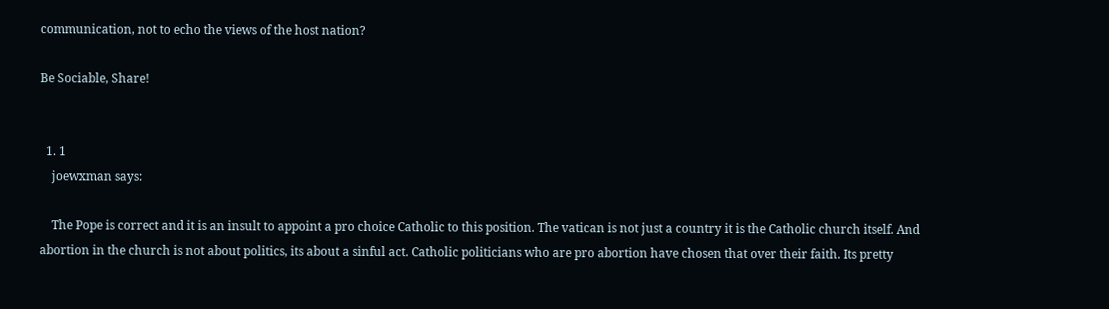communication, not to echo the views of the host nation?

Be Sociable, Share!


  1. 1
    joewxman says:

    The Pope is correct and it is an insult to appoint a pro choice Catholic to this position. The vatican is not just a country it is the Catholic church itself. And abortion in the church is not about politics, its about a sinful act. Catholic politicians who are pro abortion have chosen that over their faith. Its pretty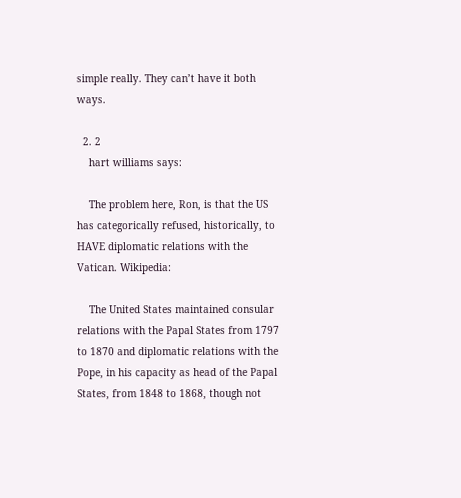simple really. They can’t have it both ways.

  2. 2
    hart williams says:

    The problem here, Ron, is that the US has categorically refused, historically, to HAVE diplomatic relations with the Vatican. Wikipedia:

    The United States maintained consular relations with the Papal States from 1797 to 1870 and diplomatic relations with the Pope, in his capacity as head of the Papal States, from 1848 to 1868, though not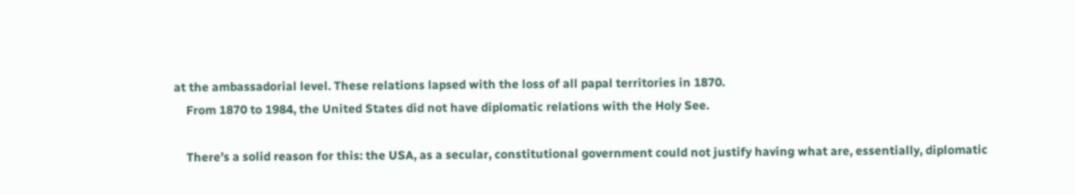at the ambassadorial level. These relations lapsed with the loss of all papal territories in 1870.
    From 1870 to 1984, the United States did not have diplomatic relations with the Holy See.

    There’s a solid reason for this: the USA, as a secular, constitutional government could not justify having what are, essentially, diplomatic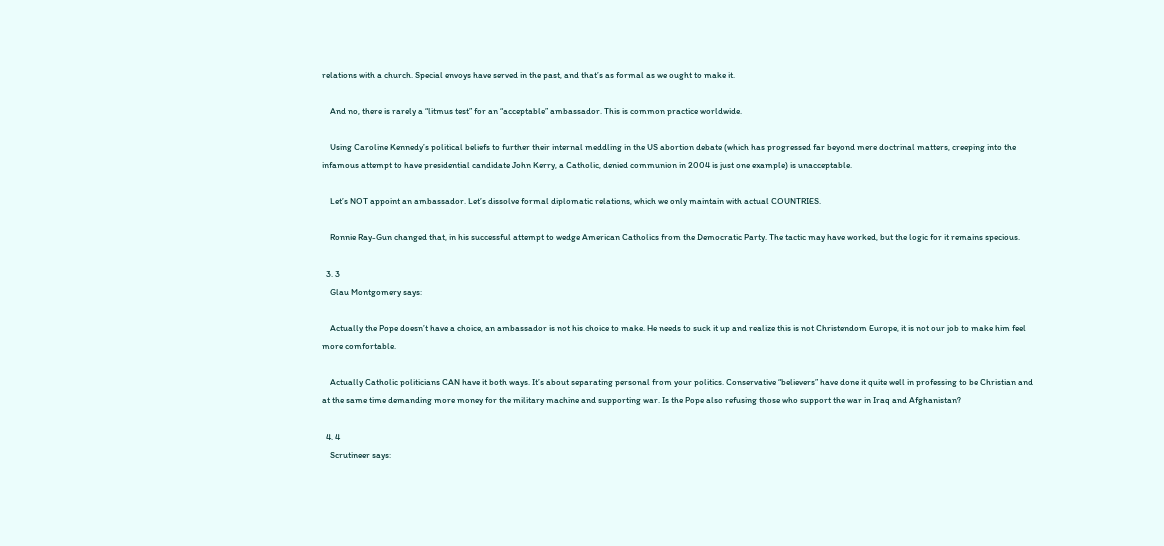relations with a church. Special envoys have served in the past, and that’s as formal as we ought to make it.

    And no, there is rarely a “litmus test” for an “acceptable” ambassador. This is common practice worldwide.

    Using Caroline Kennedy’s political beliefs to further their internal meddling in the US abortion debate (which has progressed far beyond mere doctrinal matters, creeping into the infamous attempt to have presidential candidate John Kerry, a Catholic, denied communion in 2004 is just one example) is unacceptable.

    Let’s NOT appoint an ambassador. Let’s dissolve formal diplomatic relations, which we only maintain with actual COUNTRIES.

    Ronnie Ray-Gun changed that, in his successful attempt to wedge American Catholics from the Democratic Party. The tactic may have worked, but the logic for it remains specious.

  3. 3
    Glau Montgomery says:

    Actually the Pope doesn’t have a choice, an ambassador is not his choice to make. He needs to suck it up and realize this is not Christendom Europe, it is not our job to make him feel more comfortable.

    Actually Catholic politicians CAN have it both ways. It’s about separating personal from your politics. Conservative “believers” have done it quite well in professing to be Christian and at the same time demanding more money for the military machine and supporting war. Is the Pope also refusing those who support the war in Iraq and Afghanistan?

  4. 4
    Scrutineer says: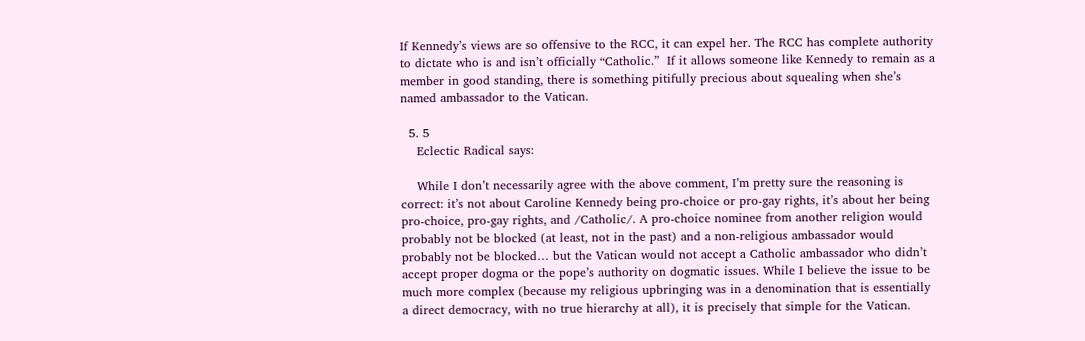If Kennedy’s views are so offensive to the RCC, it can expel her. The RCC has complete authority to dictate who is and isn’t officially “Catholic.”  If it allows someone like Kennedy to remain as a member in good standing, there is something pitifully precious about squealing when she’s named ambassador to the Vatican.

  5. 5
    Eclectic Radical says:

    While I don’t necessarily agree with the above comment, I’m pretty sure the reasoning is correct: it’s not about Caroline Kennedy being pro-choice or pro-gay rights, it’s about her being pro-choice, pro-gay rights, and /Catholic/. A pro-choice nominee from another religion would probably not be blocked (at least, not in the past) and a non-religious ambassador would probably not be blocked… but the Vatican would not accept a Catholic ambassador who didn’t accept proper dogma or the pope’s authority on dogmatic issues. While I believe the issue to be much more complex (because my religious upbringing was in a denomination that is essentially a direct democracy, with no true hierarchy at all), it is precisely that simple for the Vatican.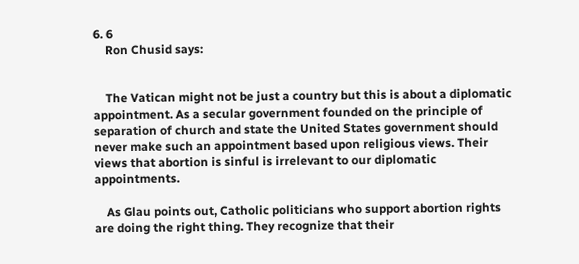6. 6
    Ron Chusid says:


    The Vatican might not be just a country but this is about a diplomatic appointment. As a secular government founded on the principle of separation of church and state the United States government should never make such an appointment based upon religious views. Their views that abortion is sinful is irrelevant to our diplomatic appointments.

    As Glau points out, Catholic politicians who support abortion rights are doing the right thing. They recognize that their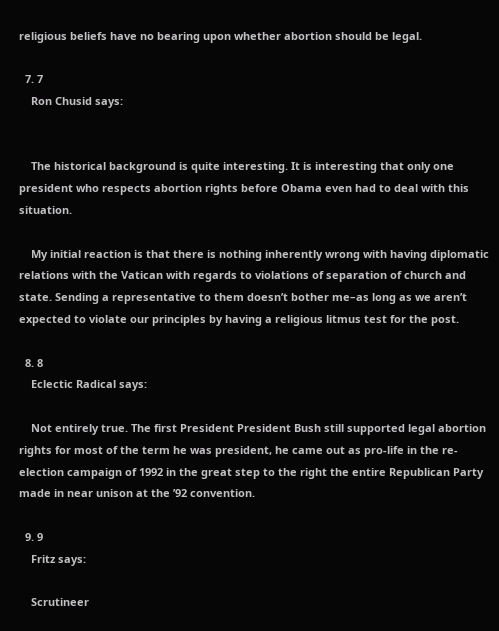religious beliefs have no bearing upon whether abortion should be legal.

  7. 7
    Ron Chusid says:


    The historical background is quite interesting. It is interesting that only one president who respects abortion rights before Obama even had to deal with this situation.

    My initial reaction is that there is nothing inherently wrong with having diplomatic relations with the Vatican with regards to violations of separation of church and state. Sending a representative to them doesn’t bother me–as long as we aren’t expected to violate our principles by having a religious litmus test for the post.

  8. 8
    Eclectic Radical says:

    Not entirely true. The first President President Bush still supported legal abortion rights for most of the term he was president, he came out as pro-life in the re-election campaign of 1992 in the great step to the right the entire Republican Party made in near unison at the ’92 convention.

  9. 9
    Fritz says:

    Scrutineer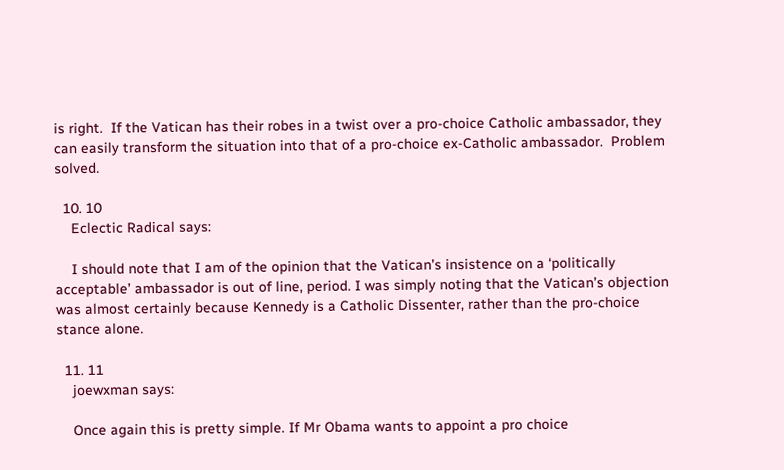is right.  If the Vatican has their robes in a twist over a pro-choice Catholic ambassador, they can easily transform the situation into that of a pro-choice ex-Catholic ambassador.  Problem solved.

  10. 10
    Eclectic Radical says:

    I should note that I am of the opinion that the Vatican’s insistence on a ‘politically acceptable’ ambassador is out of line, period. I was simply noting that the Vatican’s objection was almost certainly because Kennedy is a Catholic Dissenter, rather than the pro-choice stance alone.

  11. 11
    joewxman says:

    Once again this is pretty simple. If Mr Obama wants to appoint a pro choice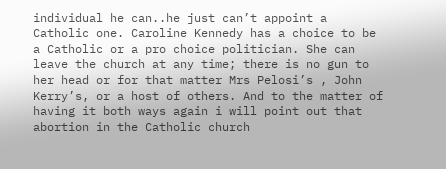individual he can..he just can’t appoint a Catholic one. Caroline Kennedy has a choice to be a Catholic or a pro choice politician. She can leave the church at any time; there is no gun to her head or for that matter Mrs Pelosi’s , John Kerry’s, or a host of others. And to the matter of having it both ways again i will point out that abortion in the Catholic church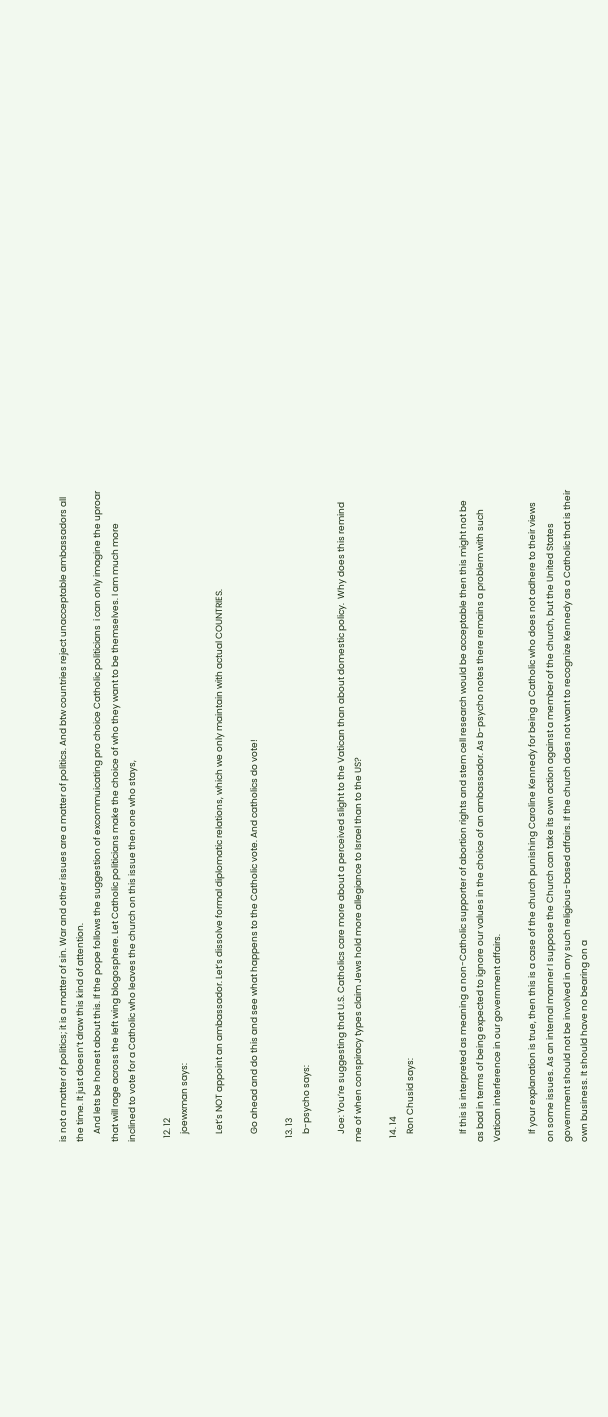is not a matter of politics; it is a matter of sin. War and other issues are a matter of politics. And btw countries reject unacceptable ambassadors all the time. It just doesn’t draw this kind of attention.
    And lets be honest about this. If the pope follows the suggestion of excommuicating pro choice Catholic politicians  i can only imagine the uproar that will rage across the left wing blogosphere. Let Catholic politicians make the choice of who they want to be themselves. I am much more inclined to vote for a Catholic who leaves the church on this issue then one who stays,

  12. 12
    joewxman says:

    Let’s NOT appoint an ambassador. Let’s dissolve formal diplomatic relations, which we only maintain with actual COUNTRIES.

    Go ahead and do this and see what happens to the Catholic vote. And catholics do vote!

  13. 13
    b-psycho says:

    Joe: You’re suggesting that U.S. Catholics care more about a perceived slight to the Vatican than about domestic policy.  Why does this remind me of when conspiracy types claim Jews hold more allegiance to Israel than to the US?

  14. 14
    Ron Chusid says:


    If this is interpreted as meaning a non-Catholic supporter of abortion rights and stem cell research would be acceptable then this might not be as bad in terms of being expected to ignore our values in the choice of an ambassador. As b-psycho notes there remains a problem with such Vatican interference in our government affairs.

    If your explanation is true, then this is a case of the church punishing Caroline Kennedy for being a Catholic who does not adhere to their views on some issues. As an internal manner I suppose the Church can take its own action against a member of the church, but the United States government should not be involved in any such religious-based affairs. If the church does not want to recognize Kennedy as a Catholic that is their own business. It should have no bearing on a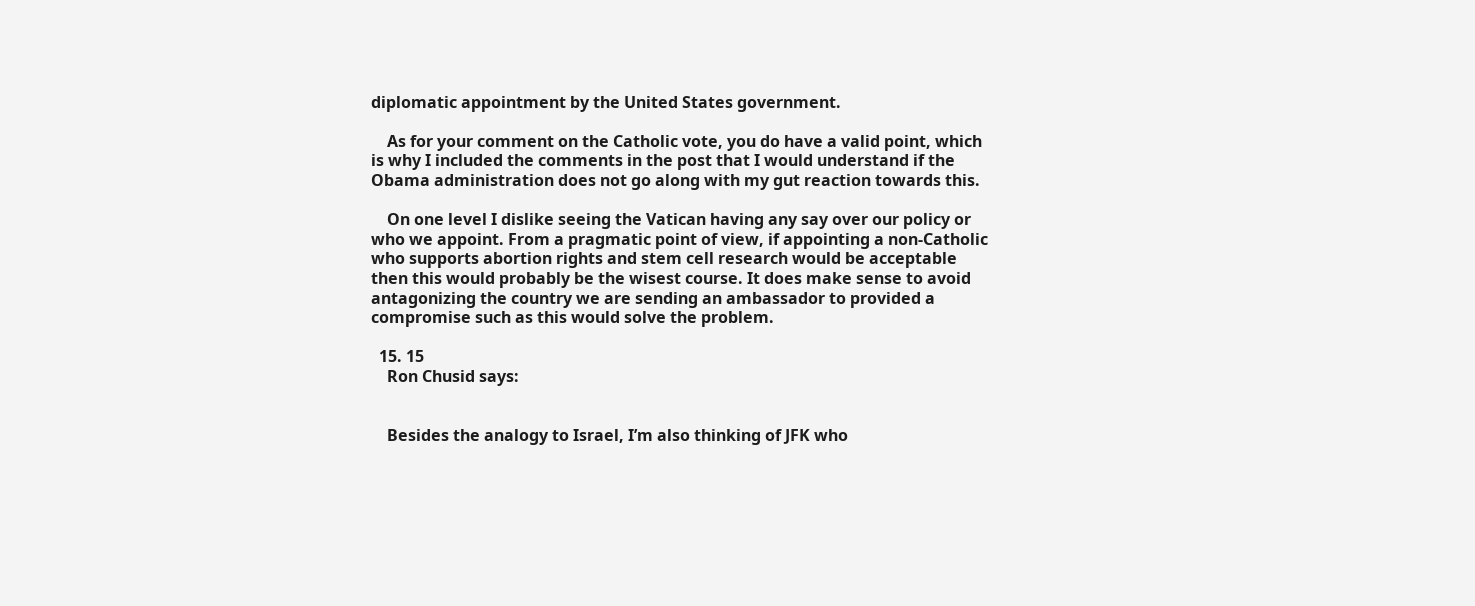diplomatic appointment by the United States government.

    As for your comment on the Catholic vote, you do have a valid point, which is why I included the comments in the post that I would understand if the Obama administration does not go along with my gut reaction towards this.

    On one level I dislike seeing the Vatican having any say over our policy or who we appoint. From a pragmatic point of view, if appointing a non-Catholic who supports abortion rights and stem cell research would be acceptable then this would probably be the wisest course. It does make sense to avoid antagonizing the country we are sending an ambassador to provided a compromise such as this would solve the problem.

  15. 15
    Ron Chusid says:


    Besides the analogy to Israel, I’m also thinking of JFK who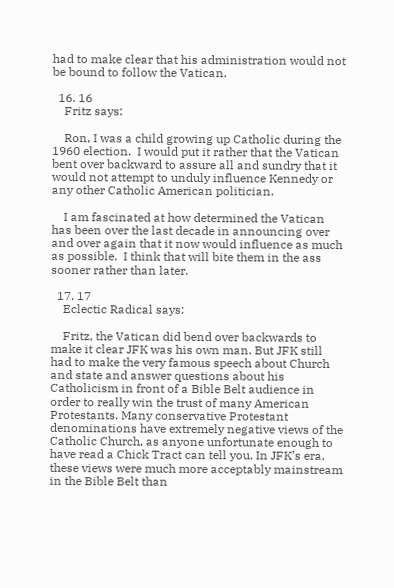had to make clear that his administration would not be bound to follow the Vatican.

  16. 16
    Fritz says:

    Ron, I was a child growing up Catholic during the 1960 election.  I would put it rather that the Vatican bent over backward to assure all and sundry that it would not attempt to unduly influence Kennedy or any other Catholic American politician.

    I am fascinated at how determined the Vatican has been over the last decade in announcing over and over again that it now would influence as much as possible.  I think that will bite them in the ass sooner rather than later.

  17. 17
    Eclectic Radical says:

    Fritz, the Vatican did bend over backwards to make it clear JFK was his own man. But JFK still had to make the very famous speech about Church and state and answer questions about his Catholicism in front of a Bible Belt audience in order to really win the trust of many American Protestants. Many conservative Protestant denominations have extremely negative views of the Catholic Church, as anyone unfortunate enough to have read a Chick Tract can tell you. In JFK’s era, these views were much more acceptably mainstream in the Bible Belt than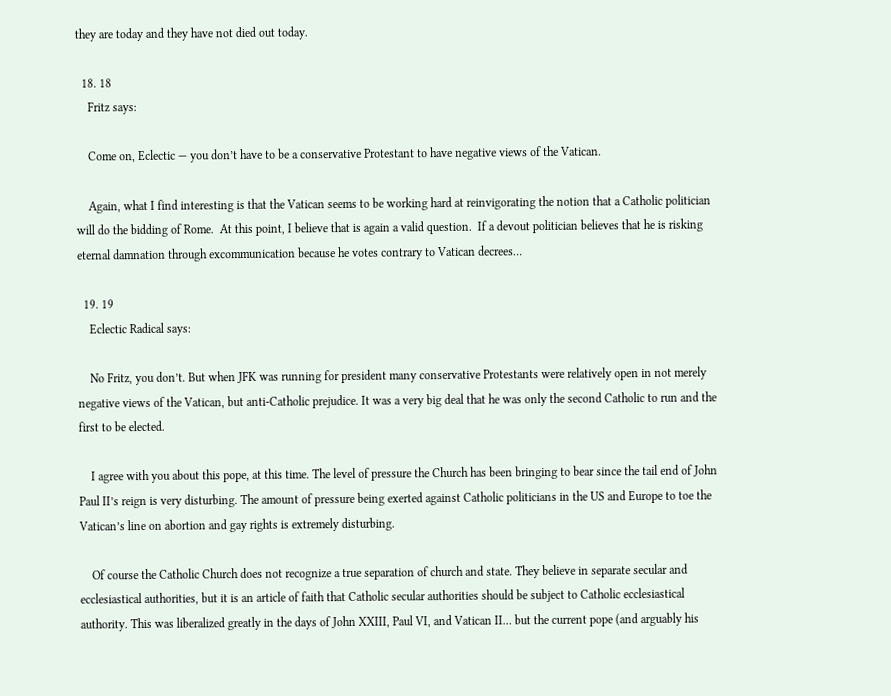they are today and they have not died out today.

  18. 18
    Fritz says:

    Come on, Eclectic — you don’t have to be a conservative Protestant to have negative views of the Vatican.

    Again, what I find interesting is that the Vatican seems to be working hard at reinvigorating the notion that a Catholic politician will do the bidding of Rome.  At this point, I believe that is again a valid question.  If a devout politician believes that he is risking eternal damnation through excommunication because he votes contrary to Vatican decrees…

  19. 19
    Eclectic Radical says:

    No Fritz, you don’t. But when JFK was running for president many conservative Protestants were relatively open in not merely negative views of the Vatican, but anti-Catholic prejudice. It was a very big deal that he was only the second Catholic to run and the first to be elected.

    I agree with you about this pope, at this time. The level of pressure the Church has been bringing to bear since the tail end of John Paul II’s reign is very disturbing. The amount of pressure being exerted against Catholic politicians in the US and Europe to toe the Vatican’s line on abortion and gay rights is extremely disturbing.

    Of course the Catholic Church does not recognize a true separation of church and state. They believe in separate secular and ecclesiastical authorities, but it is an article of faith that Catholic secular authorities should be subject to Catholic ecclesiastical authority. This was liberalized greatly in the days of John XXIII, Paul VI, and Vatican II… but the current pope (and arguably his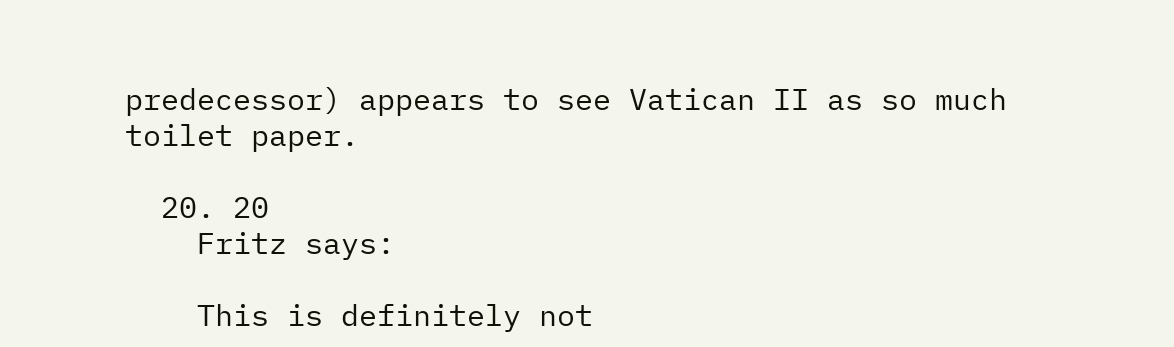predecessor) appears to see Vatican II as so much toilet paper.

  20. 20
    Fritz says:

    This is definitely not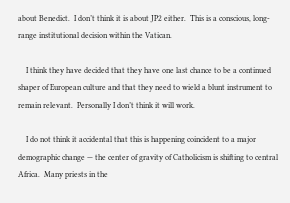about Benedict.  I don’t think it is about JP2 either.  This is a conscious, long-range institutional decision within the Vatican.

    I think they have decided that they have one last chance to be a continued shaper of European culture and that they need to wield a blunt instrument to remain relevant.  Personally I don’t think it will work.

    I do not think it accidental that this is happening coincident to a major demographic change — the center of gravity of Catholicism is shifting to central Africa.  Many priests in the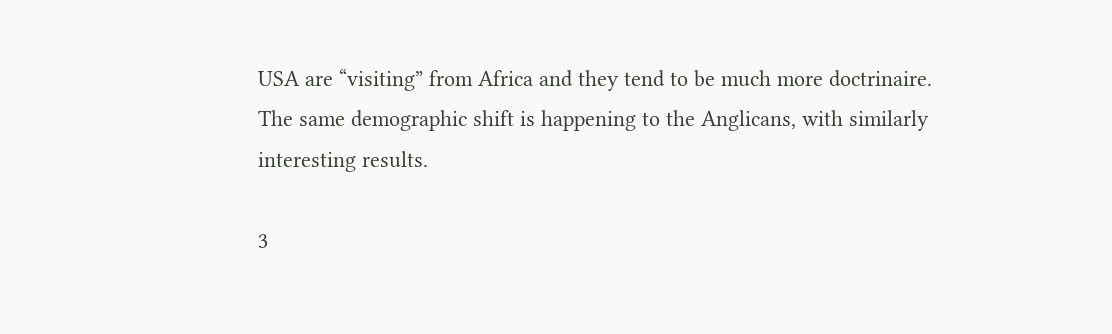USA are “visiting” from Africa and they tend to be much more doctrinaire.  The same demographic shift is happening to the Anglicans, with similarly interesting results.

3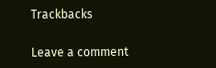Trackbacks

Leave a comment